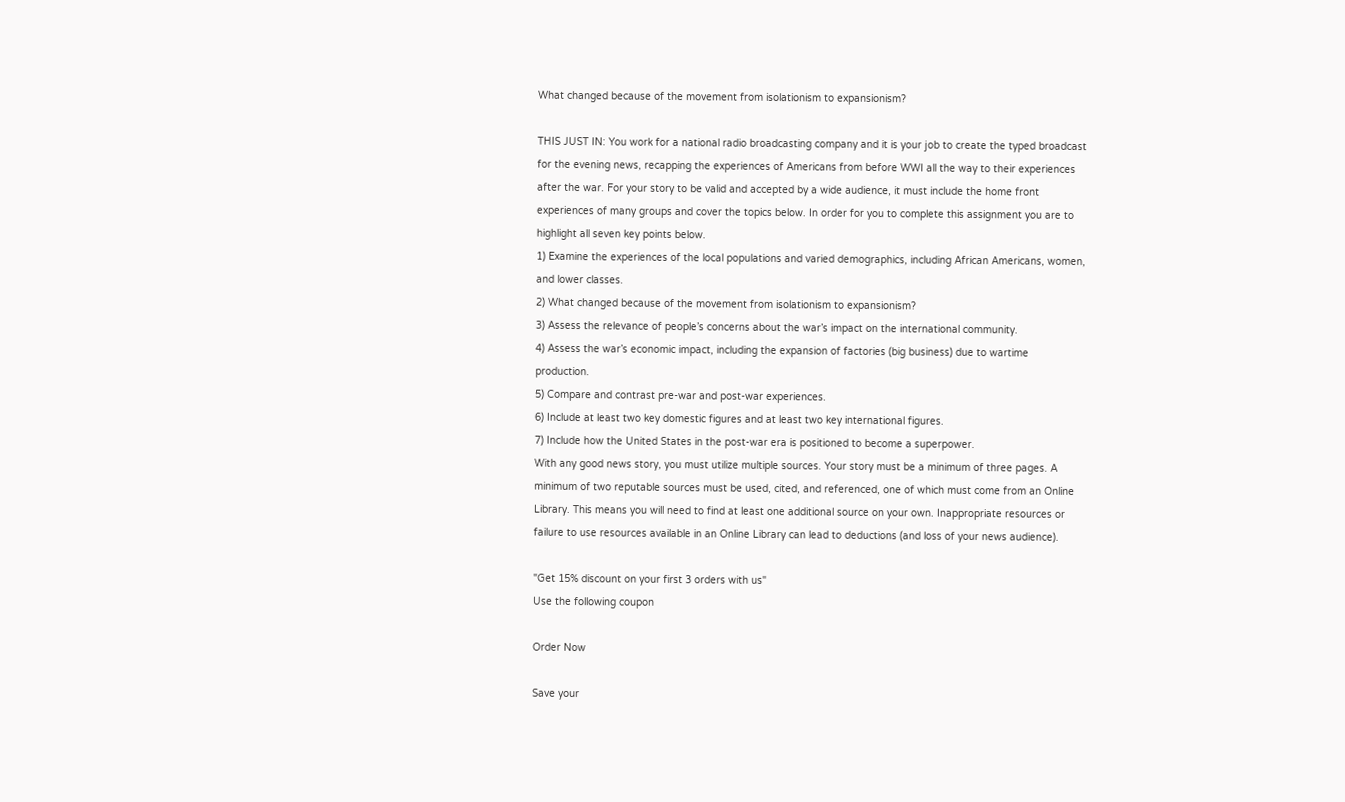What changed because of the movement from isolationism to expansionism?

THIS JUST IN: You work for a national radio broadcasting company and it is your job to create the typed broadcast for the evening news, recapping the experiences of Americans from before WWI all the way to their experiences after the war. For your story to be valid and accepted by a wide audience, it must include the home front experiences of many groups and cover the topics below. In order for you to complete this assignment you are to highlight all seven key points below.
1) Examine the experiences of the local populations and varied demographics, including African Americans, women, and lower classes.
2) What changed because of the movement from isolationism to expansionism?
3) Assess the relevance of people’s concerns about the war’s impact on the international community.
4) Assess the war’s economic impact, including the expansion of factories (big business) due to wartime production.
5) Compare and contrast pre-war and post-war experiences.
6) Include at least two key domestic figures and at least two key international figures.
7) Include how the United States in the post-war era is positioned to become a superpower.
With any good news story, you must utilize multiple sources. Your story must be a minimum of three pages. A minimum of two reputable sources must be used, cited, and referenced, one of which must come from an Online Library. This means you will need to find at least one additional source on your own. Inappropriate resources or failure to use resources available in an Online Library can lead to deductions (and loss of your news audience).

"Get 15% discount on your first 3 orders with us"
Use the following coupon

Order Now

Save your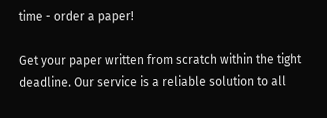time - order a paper!

Get your paper written from scratch within the tight deadline. Our service is a reliable solution to all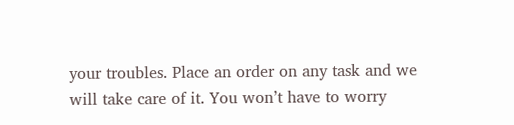your troubles. Place an order on any task and we will take care of it. You won’t have to worry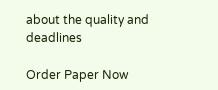about the quality and deadlines

Order Paper Now